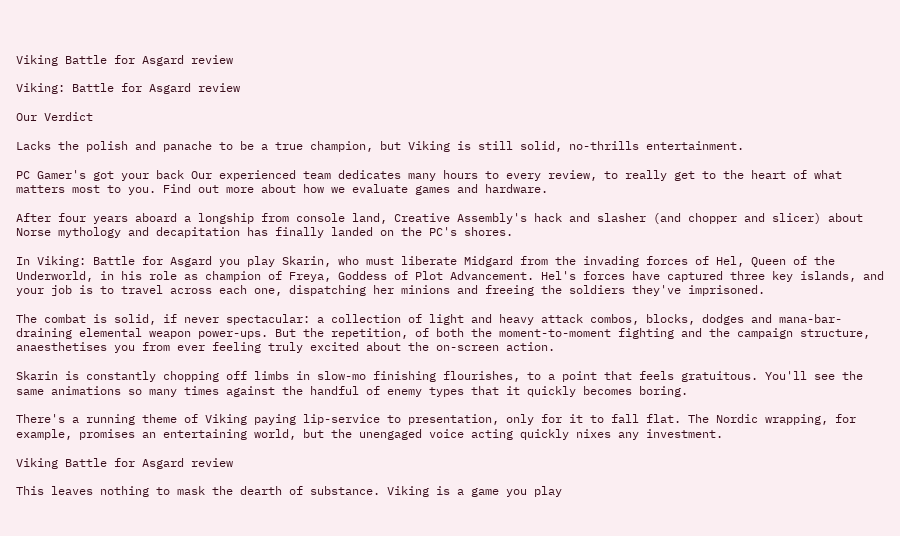Viking Battle for Asgard review

Viking: Battle for Asgard review

Our Verdict

Lacks the polish and panache to be a true champion, but Viking is still solid, no-thrills entertainment.

PC Gamer's got your back Our experienced team dedicates many hours to every review, to really get to the heart of what matters most to you. Find out more about how we evaluate games and hardware.

After four years aboard a longship from console land, Creative Assembly's hack and slasher (and chopper and slicer) about Norse mythology and decapitation has finally landed on the PC's shores.

In Viking: Battle for Asgard you play Skarin, who must liberate Midgard from the invading forces of Hel, Queen of the Underworld, in his role as champion of Freya, Goddess of Plot Advancement. Hel's forces have captured three key islands, and your job is to travel across each one, dispatching her minions and freeing the soldiers they've imprisoned.

The combat is solid, if never spectacular: a collection of light and heavy attack combos, blocks, dodges and mana-bar-draining elemental weapon power-ups. But the repetition, of both the moment-to-moment fighting and the campaign structure, anaesthetises you from ever feeling truly excited about the on-screen action.

Skarin is constantly chopping off limbs in slow-mo finishing flourishes, to a point that feels gratuitous. You'll see the same animations so many times against the handful of enemy types that it quickly becomes boring.

There's a running theme of Viking paying lip-service to presentation, only for it to fall flat. The Nordic wrapping, for example, promises an entertaining world, but the unengaged voice acting quickly nixes any investment.

Viking Battle for Asgard review

This leaves nothing to mask the dearth of substance. Viking is a game you play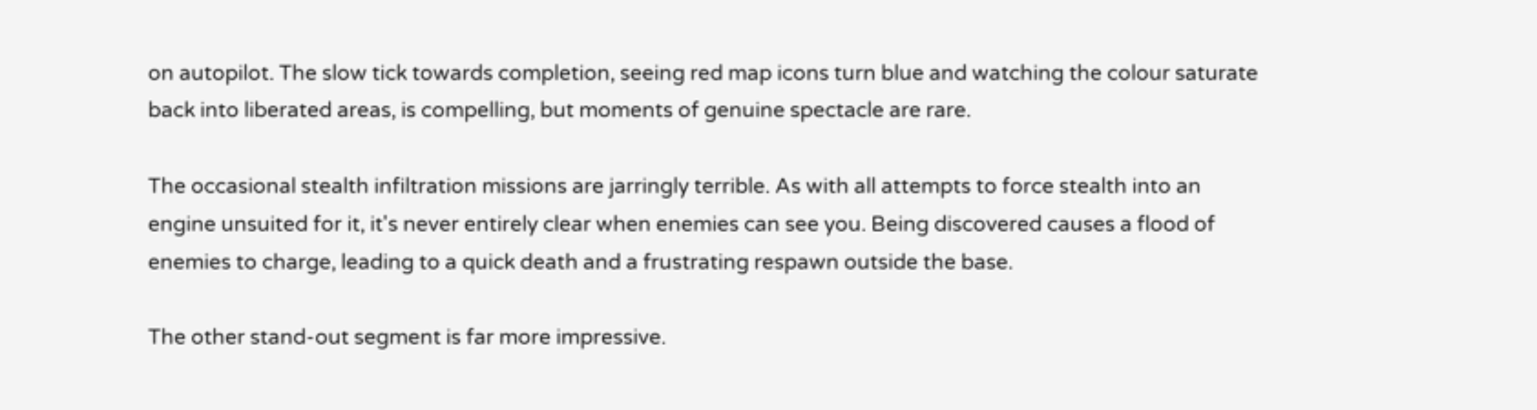on autopilot. The slow tick towards completion, seeing red map icons turn blue and watching the colour saturate back into liberated areas, is compelling, but moments of genuine spectacle are rare.

The occasional stealth infiltration missions are jarringly terrible. As with all attempts to force stealth into an engine unsuited for it, it's never entirely clear when enemies can see you. Being discovered causes a flood of enemies to charge, leading to a quick death and a frustrating respawn outside the base.

The other stand-out segment is far more impressive.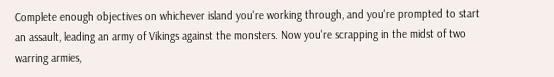Complete enough objectives on whichever island you're working through, and you're prompted to start an assault, leading an army of Vikings against the monsters. Now you're scrapping in the midst of two warring armies,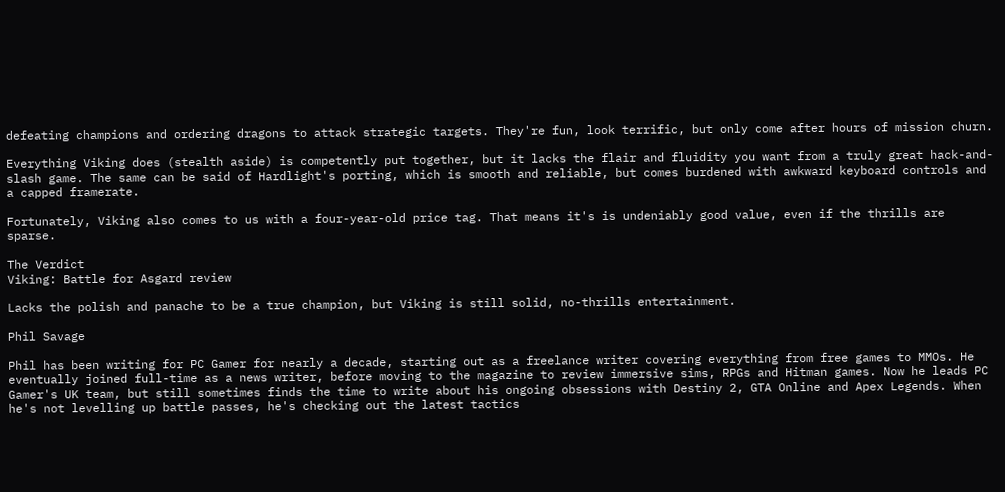defeating champions and ordering dragons to attack strategic targets. They're fun, look terrific, but only come after hours of mission churn.

Everything Viking does (stealth aside) is competently put together, but it lacks the flair and fluidity you want from a truly great hack-and-slash game. The same can be said of Hardlight's porting, which is smooth and reliable, but comes burdened with awkward keyboard controls and a capped framerate.

Fortunately, Viking also comes to us with a four-year-old price tag. That means it's is undeniably good value, even if the thrills are sparse.

The Verdict
Viking: Battle for Asgard review

Lacks the polish and panache to be a true champion, but Viking is still solid, no-thrills entertainment.

Phil Savage

Phil has been writing for PC Gamer for nearly a decade, starting out as a freelance writer covering everything from free games to MMOs. He eventually joined full-time as a news writer, before moving to the magazine to review immersive sims, RPGs and Hitman games. Now he leads PC Gamer's UK team, but still sometimes finds the time to write about his ongoing obsessions with Destiny 2, GTA Online and Apex Legends. When he's not levelling up battle passes, he's checking out the latest tactics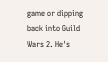game or dipping back into Guild Wars 2. He's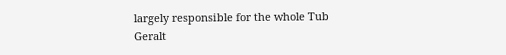largely responsible for the whole Tub Geralt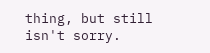thing, but still isn't sorry.